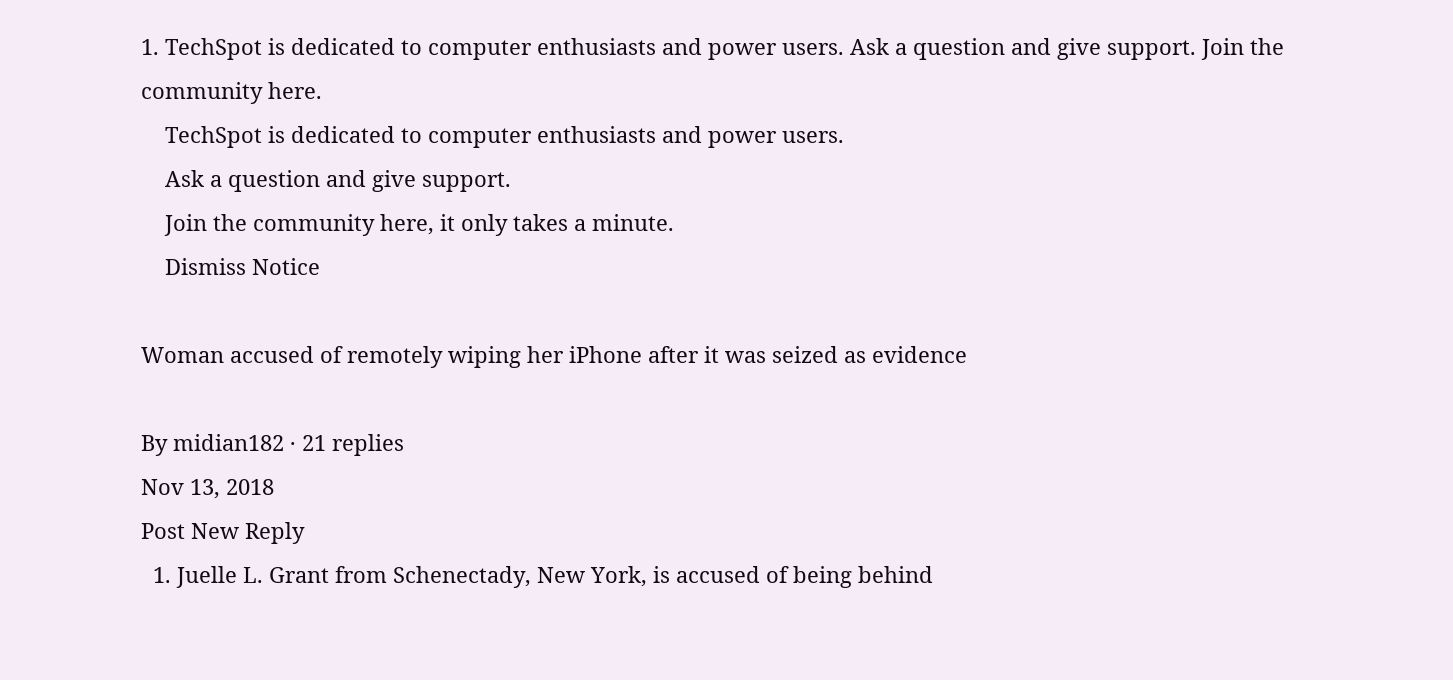1. TechSpot is dedicated to computer enthusiasts and power users. Ask a question and give support. Join the community here.
    TechSpot is dedicated to computer enthusiasts and power users.
    Ask a question and give support.
    Join the community here, it only takes a minute.
    Dismiss Notice

Woman accused of remotely wiping her iPhone after it was seized as evidence

By midian182 · 21 replies
Nov 13, 2018
Post New Reply
  1. Juelle L. Grant from Schenectady, New York, is accused of being behind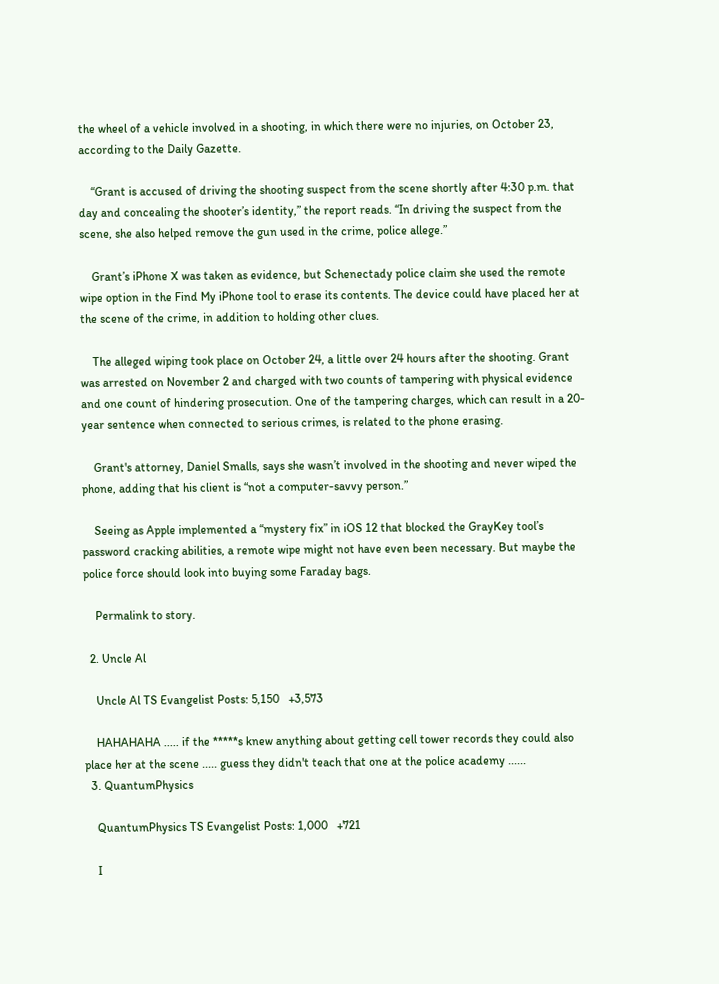the wheel of a vehicle involved in a shooting, in which there were no injuries, on October 23, according to the Daily Gazette.

    “Grant is accused of driving the shooting suspect from the scene shortly after 4:30 p.m. that day and concealing the shooter’s identity,” the report reads. “In driving the suspect from the scene, she also helped remove the gun used in the crime, police allege.”

    Grant’s iPhone X was taken as evidence, but Schenectady police claim she used the remote wipe option in the Find My iPhone tool to erase its contents. The device could have placed her at the scene of the crime, in addition to holding other clues.

    The alleged wiping took place on October 24, a little over 24 hours after the shooting. Grant was arrested on November 2 and charged with two counts of tampering with physical evidence and one count of hindering prosecution. One of the tampering charges, which can result in a 20-year sentence when connected to serious crimes, is related to the phone erasing.

    Grant's attorney, Daniel Smalls, says she wasn’t involved in the shooting and never wiped the phone, adding that his client is “not a computer-savvy person.”

    Seeing as Apple implemented a “mystery fix” in iOS 12 that blocked the GrayKey tool’s password cracking abilities, a remote wipe might not have even been necessary. But maybe the police force should look into buying some Faraday bags.

    Permalink to story.

  2. Uncle Al

    Uncle Al TS Evangelist Posts: 5,150   +3,573

    HAHAHAHA ..... if the *****s knew anything about getting cell tower records they could also place her at the scene ..... guess they didn't teach that one at the police academy ......
  3. QuantumPhysics

    QuantumPhysics TS Evangelist Posts: 1,000   +721

    I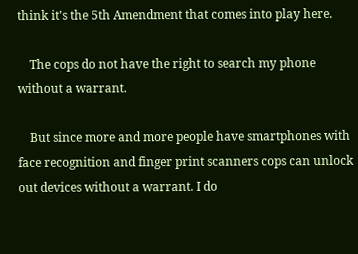think it's the 5th Amendment that comes into play here.

    The cops do not have the right to search my phone without a warrant.

    But since more and more people have smartphones with face recognition and finger print scanners cops can unlock out devices without a warrant. I do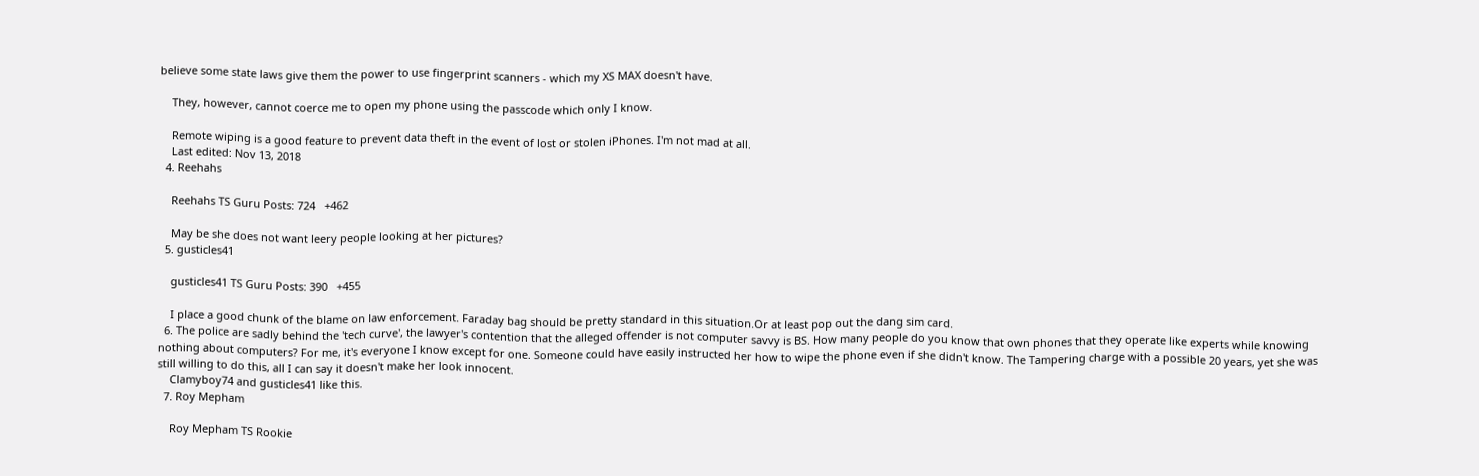believe some state laws give them the power to use fingerprint scanners - which my XS MAX doesn't have.

    They, however, cannot coerce me to open my phone using the passcode which only I know.

    Remote wiping is a good feature to prevent data theft in the event of lost or stolen iPhones. I'm not mad at all.
    Last edited: Nov 13, 2018
  4. Reehahs

    Reehahs TS Guru Posts: 724   +462

    May be she does not want leery people looking at her pictures?
  5. gusticles41

    gusticles41 TS Guru Posts: 390   +455

    I place a good chunk of the blame on law enforcement. Faraday bag should be pretty standard in this situation.Or at least pop out the dang sim card.
  6. The police are sadly behind the 'tech curve', the lawyer's contention that the alleged offender is not computer savvy is BS. How many people do you know that own phones that they operate like experts while knowing nothing about computers? For me, it's everyone I know except for one. Someone could have easily instructed her how to wipe the phone even if she didn't know. The Tampering charge with a possible 20 years, yet she was still willing to do this, all I can say it doesn't make her look innocent.
    Clamyboy74 and gusticles41 like this.
  7. Roy Mepham

    Roy Mepham TS Rookie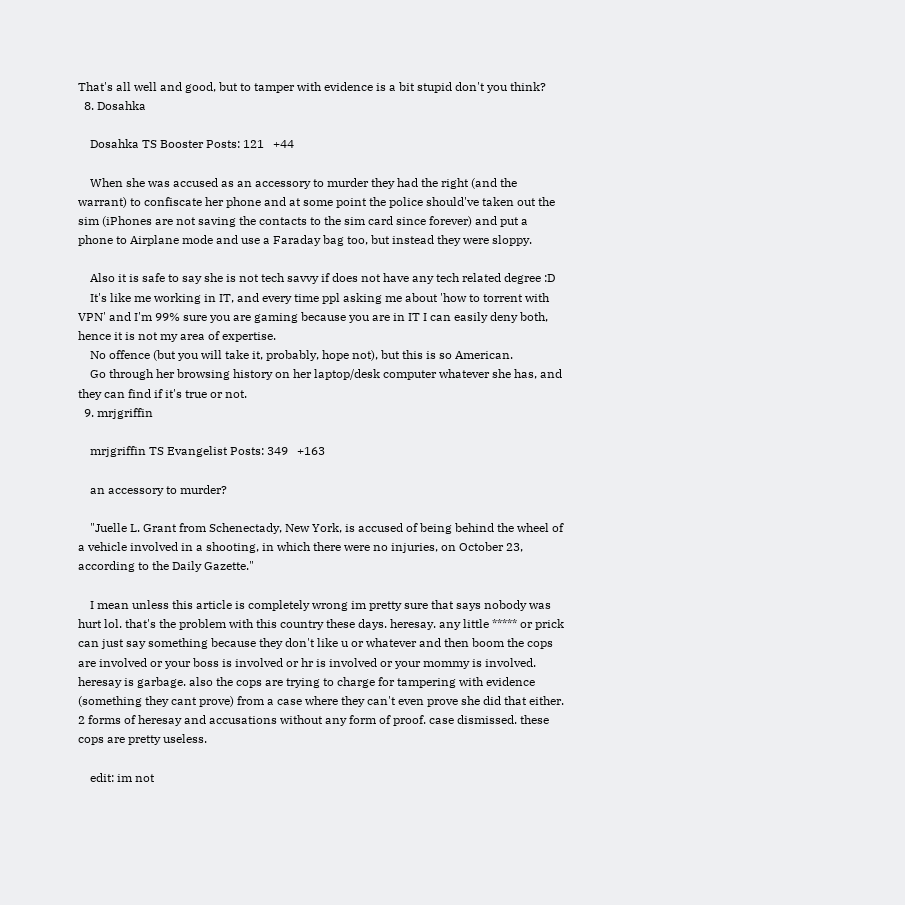That's all well and good, but to tamper with evidence is a bit stupid don't you think?
  8. Dosahka

    Dosahka TS Booster Posts: 121   +44

    When she was accused as an accessory to murder they had the right (and the warrant) to confiscate her phone and at some point the police should've taken out the sim (iPhones are not saving the contacts to the sim card since forever) and put a phone to Airplane mode and use a Faraday bag too, but instead they were sloppy.

    Also it is safe to say she is not tech savvy if does not have any tech related degree :D
    It's like me working in IT, and every time ppl asking me about 'how to torrent with VPN' and I'm 99% sure you are gaming because you are in IT I can easily deny both, hence it is not my area of expertise.
    No offence (but you will take it, probably, hope not), but this is so American.
    Go through her browsing history on her laptop/desk computer whatever she has, and they can find if it's true or not.
  9. mrjgriffin

    mrjgriffin TS Evangelist Posts: 349   +163

    an accessory to murder?

    "Juelle L. Grant from Schenectady, New York, is accused of being behind the wheel of a vehicle involved in a shooting, in which there were no injuries, on October 23, according to the Daily Gazette."

    I mean unless this article is completely wrong im pretty sure that says nobody was hurt lol. that's the problem with this country these days. heresay. any little ***** or prick can just say something because they don't like u or whatever and then boom the cops are involved or your boss is involved or hr is involved or your mommy is involved. heresay is garbage. also the cops are trying to charge for tampering with evidence (something they cant prove) from a case where they can't even prove she did that either. 2 forms of heresay and accusations without any form of proof. case dismissed. these cops are pretty useless.

    edit: im not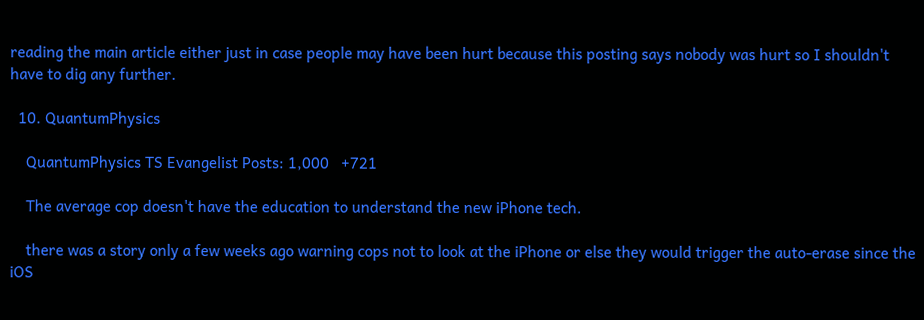reading the main article either just in case people may have been hurt because this posting says nobody was hurt so I shouldn't have to dig any further.

  10. QuantumPhysics

    QuantumPhysics TS Evangelist Posts: 1,000   +721

    The average cop doesn't have the education to understand the new iPhone tech.

    there was a story only a few weeks ago warning cops not to look at the iPhone or else they would trigger the auto-erase since the iOS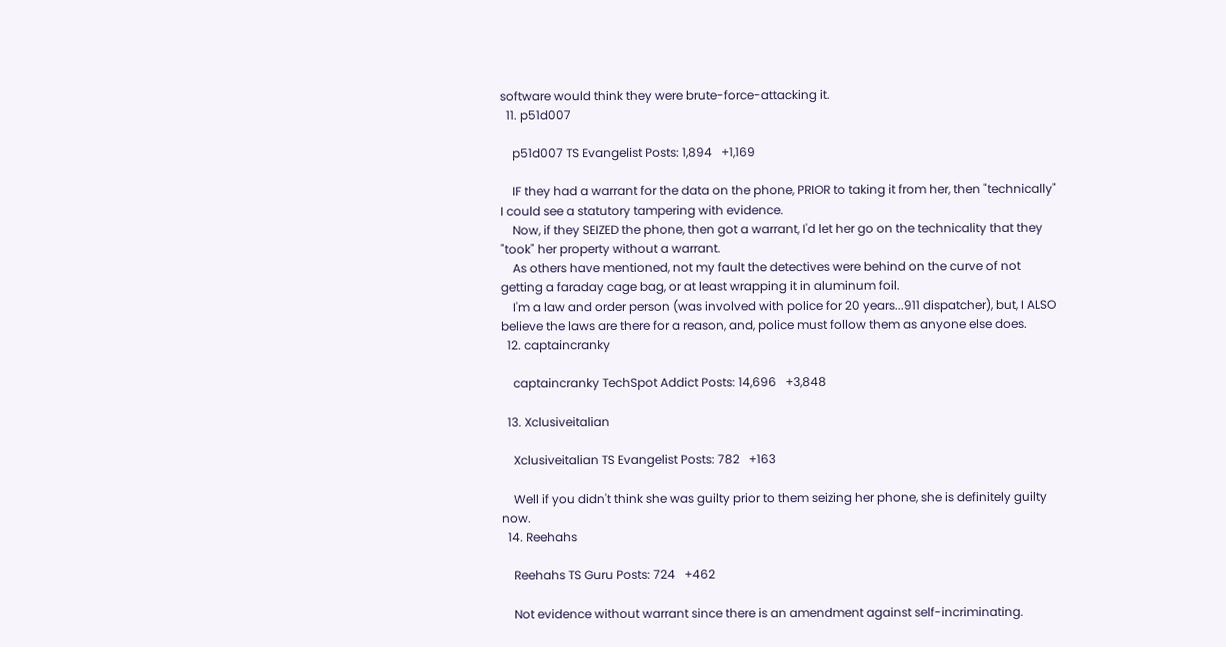software would think they were brute-force-attacking it.
  11. p51d007

    p51d007 TS Evangelist Posts: 1,894   +1,169

    IF they had a warrant for the data on the phone, PRIOR to taking it from her, then "technically" I could see a statutory tampering with evidence.
    Now, if they SEIZED the phone, then got a warrant, I'd let her go on the technicality that they "took" her property without a warrant.
    As others have mentioned, not my fault the detectives were behind on the curve of not getting a faraday cage bag, or at least wrapping it in aluminum foil.
    I'm a law and order person (was involved with police for 20 years...911 dispatcher), but, I ALSO believe the laws are there for a reason, and, police must follow them as anyone else does.
  12. captaincranky

    captaincranky TechSpot Addict Posts: 14,696   +3,848

  13. Xclusiveitalian

    Xclusiveitalian TS Evangelist Posts: 782   +163

    Well if you didn't think she was guilty prior to them seizing her phone, she is definitely guilty now.
  14. Reehahs

    Reehahs TS Guru Posts: 724   +462

    Not evidence without warrant since there is an amendment against self-incriminating.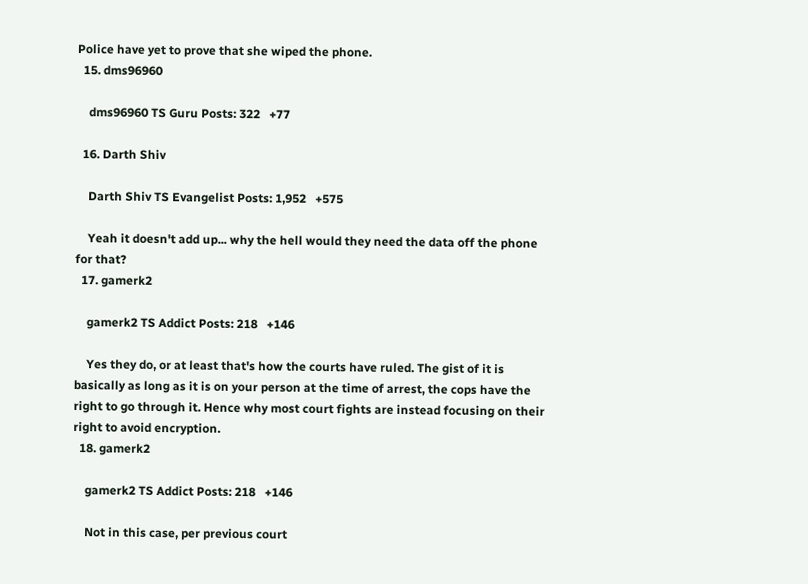Police have yet to prove that she wiped the phone.
  15. dms96960

    dms96960 TS Guru Posts: 322   +77

  16. Darth Shiv

    Darth Shiv TS Evangelist Posts: 1,952   +575

    Yeah it doesn't add up... why the hell would they need the data off the phone for that?
  17. gamerk2

    gamerk2 TS Addict Posts: 218   +146

    Yes they do, or at least that's how the courts have ruled. The gist of it is basically as long as it is on your person at the time of arrest, the cops have the right to go through it. Hence why most court fights are instead focusing on their right to avoid encryption.
  18. gamerk2

    gamerk2 TS Addict Posts: 218   +146

    Not in this case, per previous court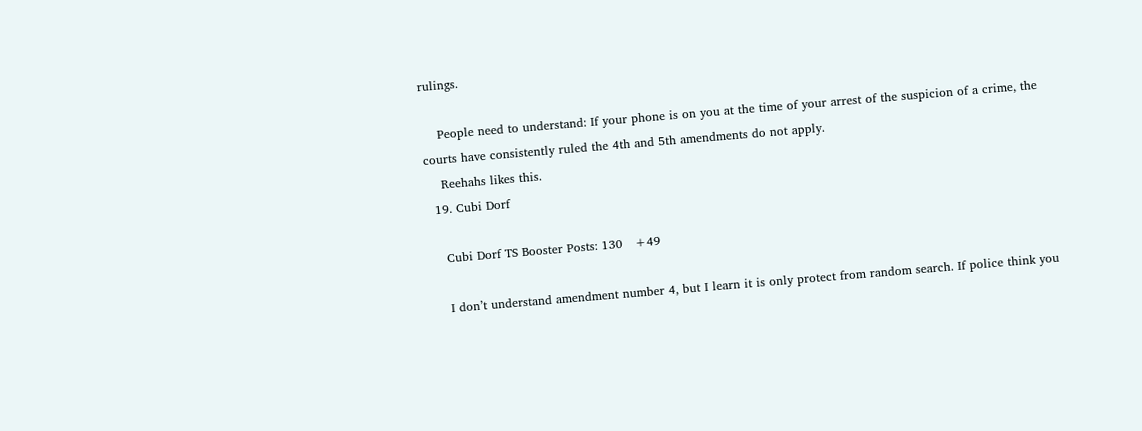rulings.

    People need to understand: If your phone is on you at the time of your arrest of the suspicion of a crime, the courts have consistently ruled the 4th and 5th amendments do not apply.
    Reehahs likes this.
  19. Cubi Dorf

    Cubi Dorf TS Booster Posts: 130   +49

    I don’t understand amendment number 4, but I learn it is only protect from random search. If police think you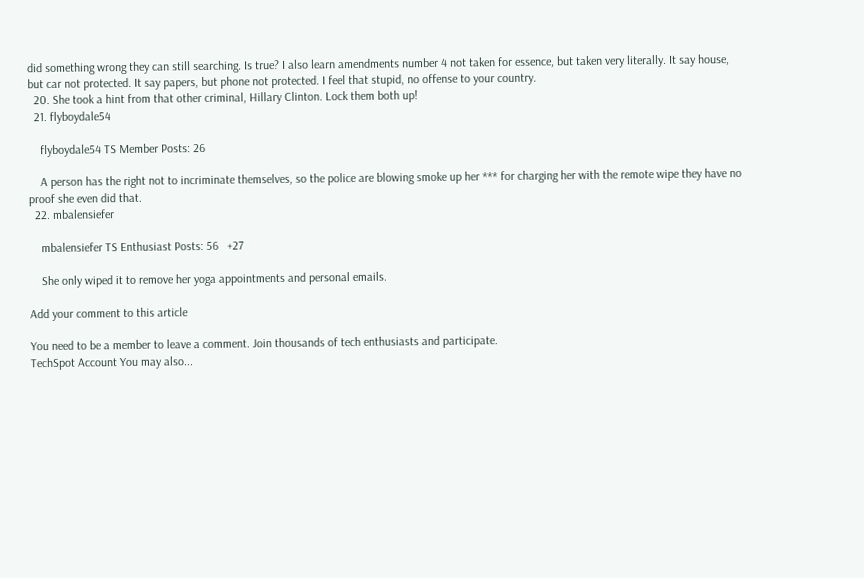did something wrong they can still searching. Is true? I also learn amendments number 4 not taken for essence, but taken very literally. It say house, but car not protected. It say papers, but phone not protected. I feel that stupid, no offense to your country.
  20. She took a hint from that other criminal, Hillary Clinton. Lock them both up!
  21. flyboydale54

    flyboydale54 TS Member Posts: 26

    A person has the right not to incriminate themselves, so the police are blowing smoke up her *** for charging her with the remote wipe they have no proof she even did that.
  22. mbalensiefer

    mbalensiefer TS Enthusiast Posts: 56   +27

    She only wiped it to remove her yoga appointments and personal emails.

Add your comment to this article

You need to be a member to leave a comment. Join thousands of tech enthusiasts and participate.
TechSpot Account You may also...